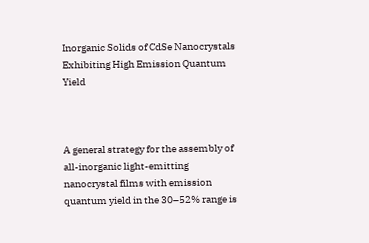Inorganic Solids of CdSe Nanocrystals Exhibiting High Emission Quantum Yield



A general strategy for the assembly of all-inorganic light-emitting nanocrystal films with emission quantum yield in the 30–52% range is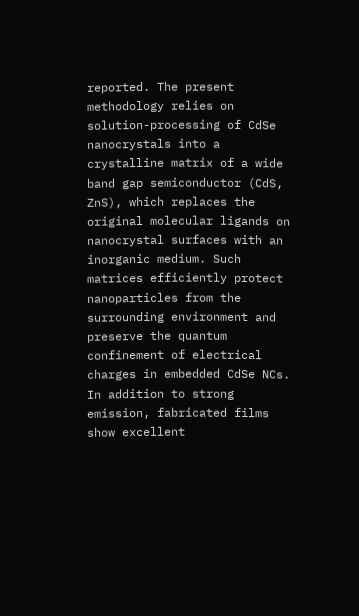reported. The present methodology relies on solution-processing of CdSe nanocrystals into a crystalline matrix of a wide band gap semiconductor (CdS, ZnS), which replaces the original molecular ligands on nanocrystal surfaces with an inorganic medium. Such matrices efficiently protect nanoparticles from the surrounding environment and preserve the quantum confinement of electrical charges in embedded CdSe NCs. In addition to strong emission, fabricated films show excellent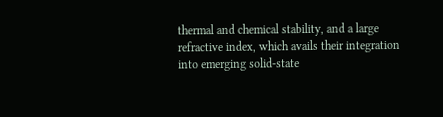thermal and chemical stability, and a large refractive index, which avails their integration into emerging solid-state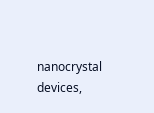nanocrystal devices,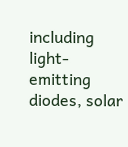including light-emitting diodes, solar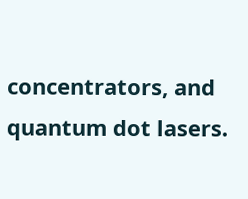concentrators, and quantum dot lasers.